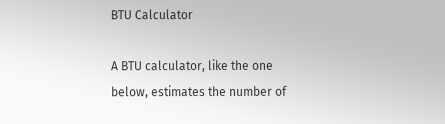BTU Calculator

A BTU calculator, like the one below, estimates the number of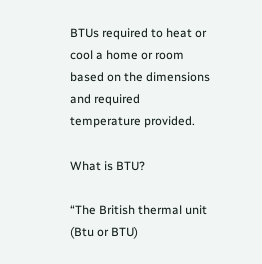BTUs required to heat or cool a home or room based on the dimensions and required temperature provided.

What is BTU?

“The British thermal unit (Btu or BTU)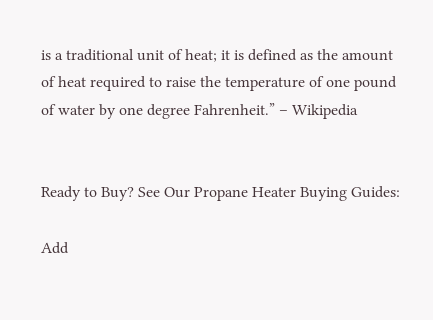is a traditional unit of heat; it is defined as the amount of heat required to raise the temperature of one pound of water by one degree Fahrenheit.” – Wikipedia


Ready to Buy? See Our Propane Heater Buying Guides:

Add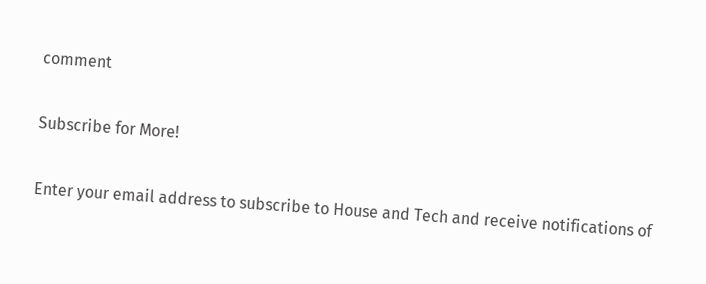comment

Subscribe for More!

Enter your email address to subscribe to House and Tech and receive notifications of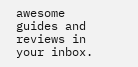awesome guides and reviews in your inbox.